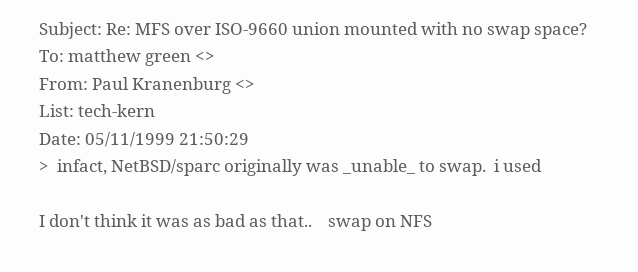Subject: Re: MFS over ISO-9660 union mounted with no swap space?
To: matthew green <>
From: Paul Kranenburg <>
List: tech-kern
Date: 05/11/1999 21:50:29
>  infact, NetBSD/sparc originally was _unable_ to swap.  i used

I don't think it was as bad as that..    swap on NFS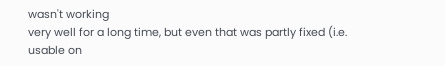wasn't working
very well for a long time, but even that was partly fixed (i.e.
usable on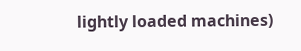lightly loaded machines)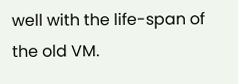well with the life-span of the old VM.